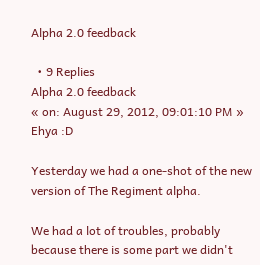Alpha 2.0 feedback

  • 9 Replies
Alpha 2.0 feedback
« on: August 29, 2012, 09:01:10 PM »
Ehya :D

Yesterday we had a one-shot of the new version of The Regiment alpha.

We had a lot of troubles, probably because there is some part we didn't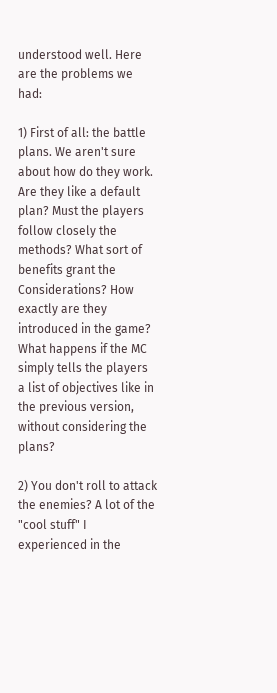understood well. Here are the problems we had:

1) First of all: the battle plans. We aren't sure about how do they work. Are they like a default plan? Must the players follow closely the methods? What sort of benefits grant the Considerations? How exactly are they introduced in the game? What happens if the MC simply tells the players a list of objectives like in the previous version, without considering the plans?

2) You don't roll to attack the enemies? A lot of the "cool stuff" I experienced in the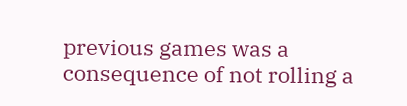previous games was a consequence of not rolling a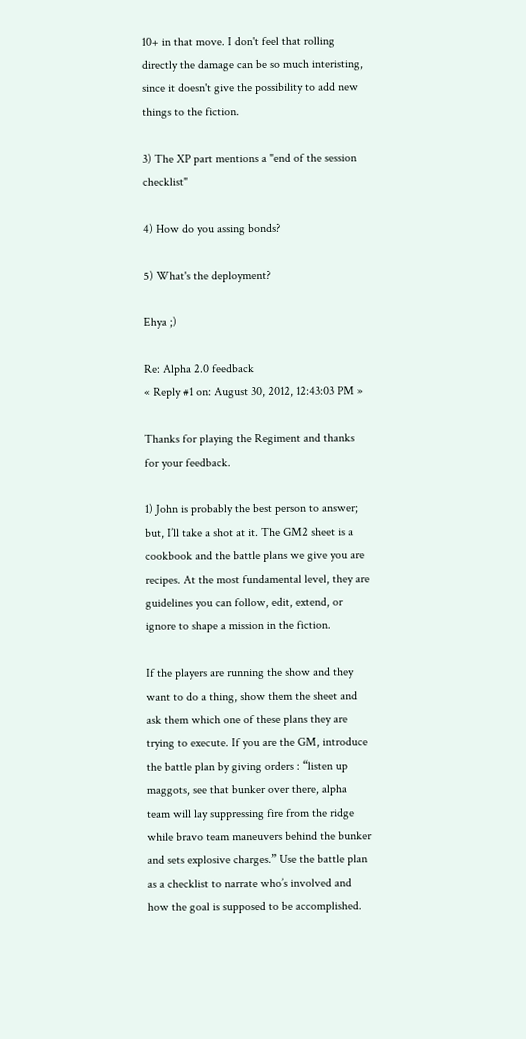10+ in that move. I don't feel that rolling directly the damage can be so much interisting, since it doesn't give the possibility to add new things to the fiction.

3) The XP part mentions a "end of the session checklist"

4) How do you assing bonds?

5) What's the deployment?

Ehya ;)

Re: Alpha 2.0 feedback
« Reply #1 on: August 30, 2012, 12:43:03 PM »

Thanks for playing the Regiment and thanks for your feedback.

1) John is probably the best person to answer; but, I’ll take a shot at it. The GM2 sheet is a cookbook and the battle plans we give you are recipes. At the most fundamental level, they are guidelines you can follow, edit, extend, or ignore to shape a mission in the fiction.

If the players are running the show and they want to do a thing, show them the sheet and ask them which one of these plans they are trying to execute. If you are the GM, introduce the battle plan by giving orders : “listen up maggots, see that bunker over there, alpha team will lay suppressing fire from the ridge while bravo team maneuvers behind the bunker and sets explosive charges.” Use the battle plan as a checklist to narrate who’s involved and how the goal is supposed to be accomplished.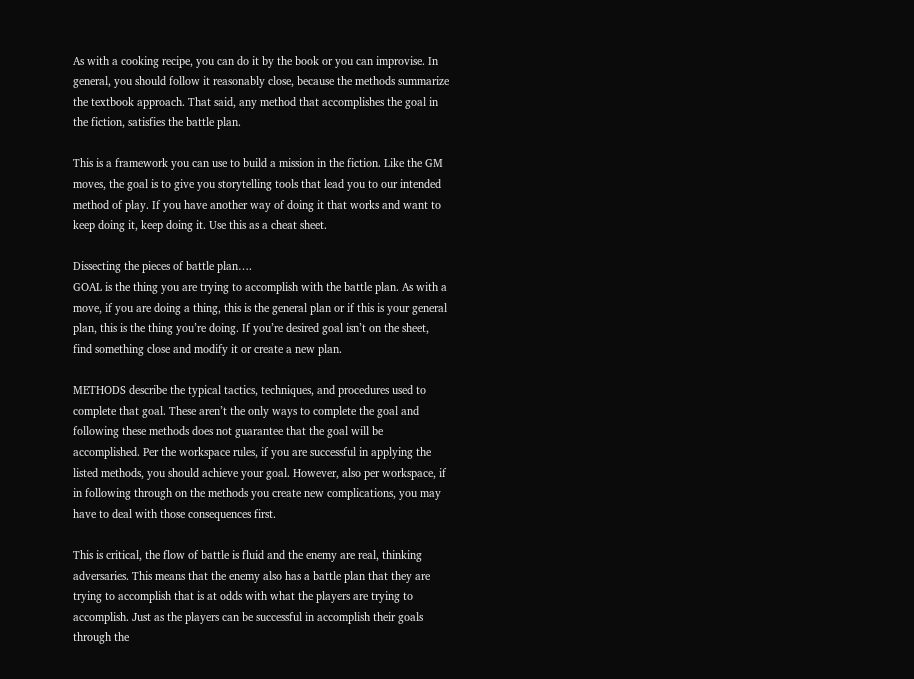As with a cooking recipe, you can do it by the book or you can improvise. In general, you should follow it reasonably close, because the methods summarize the textbook approach. That said, any method that accomplishes the goal in the fiction, satisfies the battle plan.

This is a framework you can use to build a mission in the fiction. Like the GM moves, the goal is to give you storytelling tools that lead you to our intended method of play. If you have another way of doing it that works and want to keep doing it, keep doing it. Use this as a cheat sheet.

Dissecting the pieces of battle plan….
GOAL is the thing you are trying to accomplish with the battle plan. As with a move, if you are doing a thing, this is the general plan or if this is your general plan, this is the thing you’re doing. If you’re desired goal isn’t on the sheet, find something close and modify it or create a new plan.

METHODS describe the typical tactics, techniques, and procedures used to complete that goal. These aren’t the only ways to complete the goal and following these methods does not guarantee that the goal will be accomplished. Per the workspace rules, if you are successful in applying the listed methods, you should achieve your goal. However, also per workspace, if in following through on the methods you create new complications, you may have to deal with those consequences first.

This is critical, the flow of battle is fluid and the enemy are real, thinking adversaries. This means that the enemy also has a battle plan that they are trying to accomplish that is at odds with what the players are trying to accomplish. Just as the players can be successful in accomplish their goals through the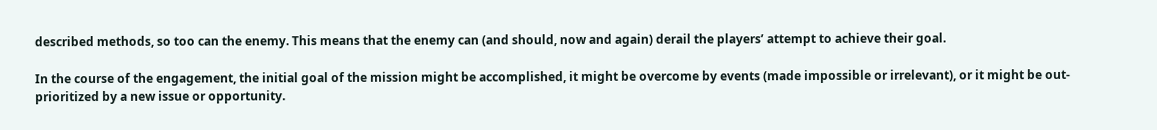described methods, so too can the enemy. This means that the enemy can (and should, now and again) derail the players’ attempt to achieve their goal.

In the course of the engagement, the initial goal of the mission might be accomplished, it might be overcome by events (made impossible or irrelevant), or it might be out-prioritized by a new issue or opportunity.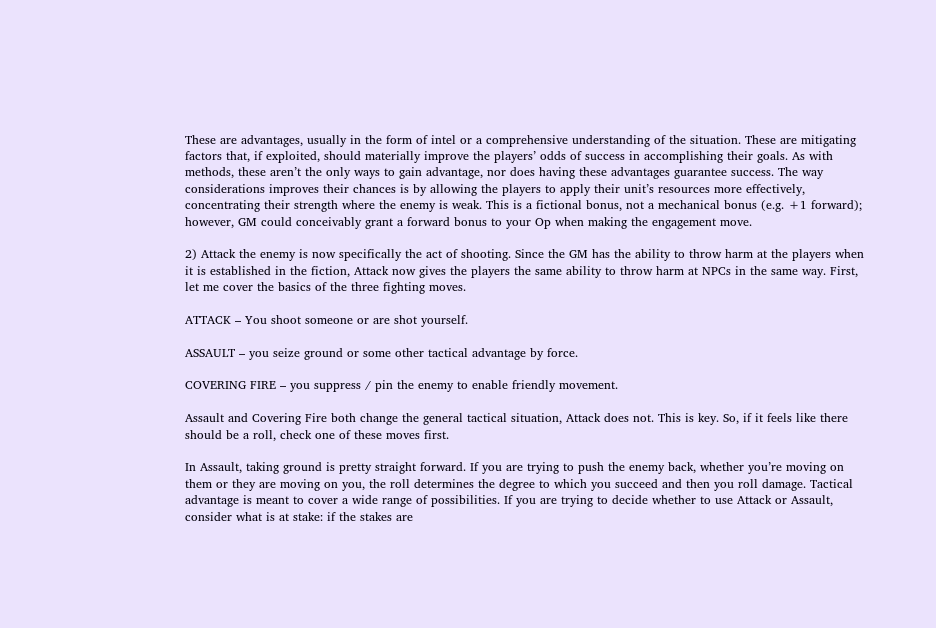These are advantages, usually in the form of intel or a comprehensive understanding of the situation. These are mitigating factors that, if exploited, should materially improve the players’ odds of success in accomplishing their goals. As with methods, these aren’t the only ways to gain advantage, nor does having these advantages guarantee success. The way considerations improves their chances is by allowing the players to apply their unit’s resources more effectively, concentrating their strength where the enemy is weak. This is a fictional bonus, not a mechanical bonus (e.g. +1 forward); however, GM could conceivably grant a forward bonus to your Op when making the engagement move.

2) Attack the enemy is now specifically the act of shooting. Since the GM has the ability to throw harm at the players when it is established in the fiction, Attack now gives the players the same ability to throw harm at NPCs in the same way. First, let me cover the basics of the three fighting moves.

ATTACK – You shoot someone or are shot yourself.

ASSAULT – you seize ground or some other tactical advantage by force.

COVERING FIRE – you suppress / pin the enemy to enable friendly movement.

Assault and Covering Fire both change the general tactical situation, Attack does not. This is key. So, if it feels like there should be a roll, check one of these moves first.

In Assault, taking ground is pretty straight forward. If you are trying to push the enemy back, whether you’re moving on them or they are moving on you, the roll determines the degree to which you succeed and then you roll damage. Tactical advantage is meant to cover a wide range of possibilities. If you are trying to decide whether to use Attack or Assault, consider what is at stake: if the stakes are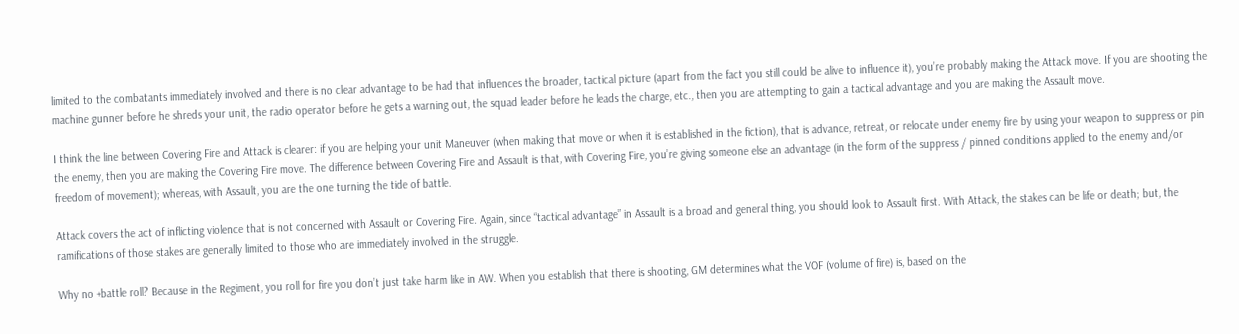limited to the combatants immediately involved and there is no clear advantage to be had that influences the broader, tactical picture (apart from the fact you still could be alive to influence it), you’re probably making the Attack move. If you are shooting the machine gunner before he shreds your unit, the radio operator before he gets a warning out, the squad leader before he leads the charge, etc., then you are attempting to gain a tactical advantage and you are making the Assault move.

I think the line between Covering Fire and Attack is clearer: if you are helping your unit Maneuver (when making that move or when it is established in the fiction), that is advance, retreat, or relocate under enemy fire by using your weapon to suppress or pin the enemy, then you are making the Covering Fire move. The difference between Covering Fire and Assault is that, with Covering Fire, you’re giving someone else an advantage (in the form of the suppress / pinned conditions applied to the enemy and/or freedom of movement); whereas, with Assault, you are the one turning the tide of battle.

Attack covers the act of inflicting violence that is not concerned with Assault or Covering Fire. Again, since “tactical advantage” in Assault is a broad and general thing, you should look to Assault first. With Attack, the stakes can be life or death; but, the ramifications of those stakes are generally limited to those who are immediately involved in the struggle.

Why no +battle roll? Because in the Regiment, you roll for fire you don’t just take harm like in AW. When you establish that there is shooting, GM determines what the VOF (volume of fire) is, based on the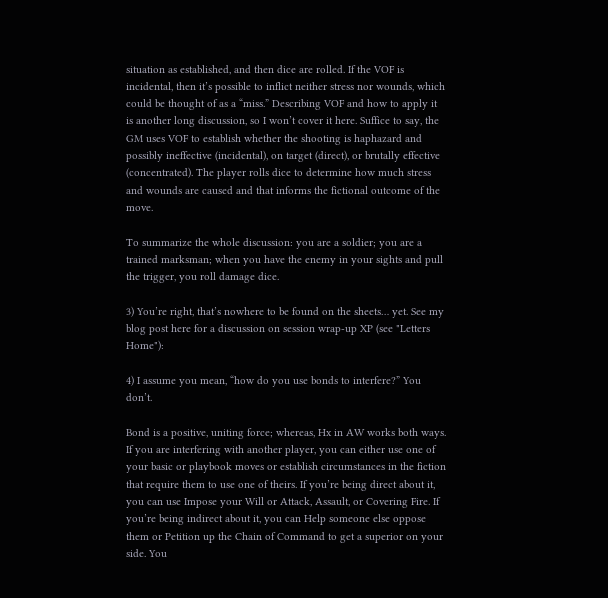situation as established, and then dice are rolled. If the VOF is incidental, then it’s possible to inflict neither stress nor wounds, which could be thought of as a “miss.” Describing VOF and how to apply it is another long discussion, so I won’t cover it here. Suffice to say, the GM uses VOF to establish whether the shooting is haphazard and possibly ineffective (incidental), on target (direct), or brutally effective (concentrated). The player rolls dice to determine how much stress and wounds are caused and that informs the fictional outcome of the move.

To summarize the whole discussion: you are a soldier; you are a trained marksman; when you have the enemy in your sights and pull the trigger, you roll damage dice.

3) You’re right, that’s nowhere to be found on the sheets… yet. See my blog post here for a discussion on session wrap-up XP (see "Letters Home"):

4) I assume you mean, “how do you use bonds to interfere?” You don’t.

Bond is a positive, uniting force; whereas, Hx in AW works both ways. If you are interfering with another player, you can either use one of your basic or playbook moves or establish circumstances in the fiction that require them to use one of theirs. If you’re being direct about it, you can use Impose your Will or Attack, Assault, or Covering Fire. If you’re being indirect about it, you can Help someone else oppose them or Petition up the Chain of Command to get a superior on your side. You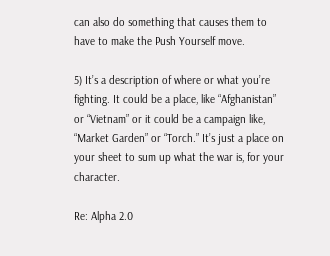can also do something that causes them to have to make the Push Yourself move.

5) It’s a description of where or what you’re fighting. It could be a place, like “Afghanistan” or “Vietnam” or it could be a campaign like, “Market Garden” or “Torch.” It’s just a place on your sheet to sum up what the war is, for your character.

Re: Alpha 2.0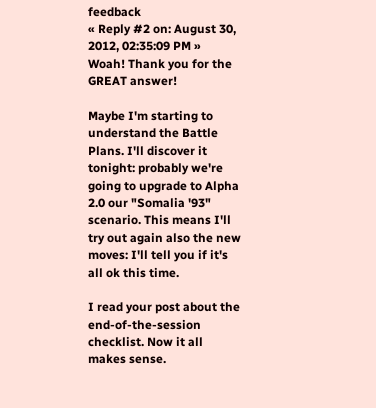feedback
« Reply #2 on: August 30, 2012, 02:35:09 PM »
Woah! Thank you for the GREAT answer!

Maybe I'm starting to understand the Battle Plans. I'll discover it tonight: probably we're going to upgrade to Alpha 2.0 our "Somalia '93" scenario. This means I'll try out again also the new moves: I'll tell you if it's all ok this time.

I read your post about the end-of-the-session checklist. Now it all makes sense.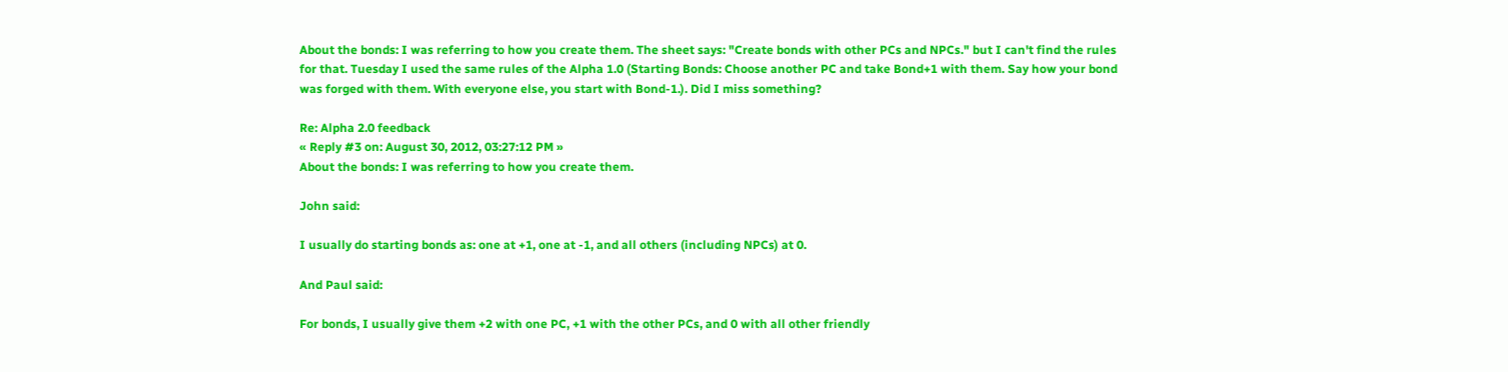About the bonds: I was referring to how you create them. The sheet says: "Create bonds with other PCs and NPCs." but I can't find the rules for that. Tuesday I used the same rules of the Alpha 1.0 (Starting Bonds: Choose another PC and take Bond+1 with them. Say how your bond was forged with them. With everyone else, you start with Bond-1.). Did I miss something?

Re: Alpha 2.0 feedback
« Reply #3 on: August 30, 2012, 03:27:12 PM »
About the bonds: I was referring to how you create them.

John said:

I usually do starting bonds as: one at +1, one at -1, and all others (including NPCs) at 0.

And Paul said:

For bonds, I usually give them +2 with one PC, +1 with the other PCs, and 0 with all other friendly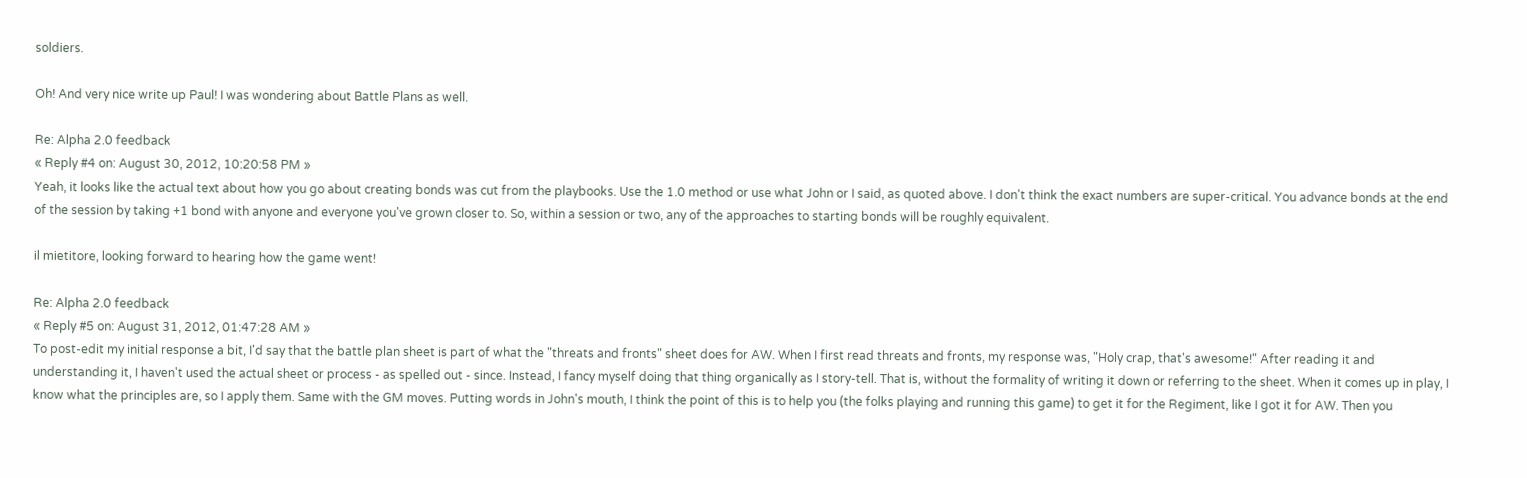soldiers.

Oh! And very nice write up Paul! I was wondering about Battle Plans as well.

Re: Alpha 2.0 feedback
« Reply #4 on: August 30, 2012, 10:20:58 PM »
Yeah, it looks like the actual text about how you go about creating bonds was cut from the playbooks. Use the 1.0 method or use what John or I said, as quoted above. I don't think the exact numbers are super-critical. You advance bonds at the end of the session by taking +1 bond with anyone and everyone you've grown closer to. So, within a session or two, any of the approaches to starting bonds will be roughly equivalent.

il mietitore, looking forward to hearing how the game went!

Re: Alpha 2.0 feedback
« Reply #5 on: August 31, 2012, 01:47:28 AM »
To post-edit my initial response a bit, I'd say that the battle plan sheet is part of what the "threats and fronts" sheet does for AW. When I first read threats and fronts, my response was, "Holy crap, that's awesome!" After reading it and understanding it, I haven't used the actual sheet or process - as spelled out - since. Instead, I fancy myself doing that thing organically as I story-tell. That is, without the formality of writing it down or referring to the sheet. When it comes up in play, I know what the principles are, so I apply them. Same with the GM moves. Putting words in John's mouth, I think the point of this is to help you (the folks playing and running this game) to get it for the Regiment, like I got it for AW. Then you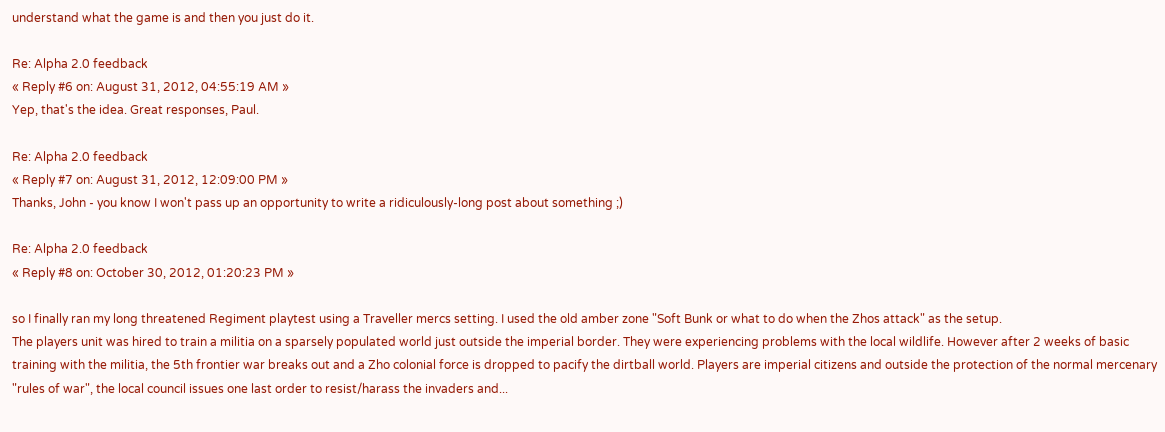understand what the game is and then you just do it.

Re: Alpha 2.0 feedback
« Reply #6 on: August 31, 2012, 04:55:19 AM »
Yep, that's the idea. Great responses, Paul.

Re: Alpha 2.0 feedback
« Reply #7 on: August 31, 2012, 12:09:00 PM »
Thanks, John - you know I won't pass up an opportunity to write a ridiculously-long post about something ;)

Re: Alpha 2.0 feedback
« Reply #8 on: October 30, 2012, 01:20:23 PM »

so I finally ran my long threatened Regiment playtest using a Traveller mercs setting. I used the old amber zone "Soft Bunk or what to do when the Zhos attack" as the setup.
The players unit was hired to train a militia on a sparsely populated world just outside the imperial border. They were experiencing problems with the local wildlife. However after 2 weeks of basic training with the militia, the 5th frontier war breaks out and a Zho colonial force is dropped to pacify the dirtball world. Players are imperial citizens and outside the protection of the normal mercenary "rules of war", the local council issues one last order to resist/harass the invaders and...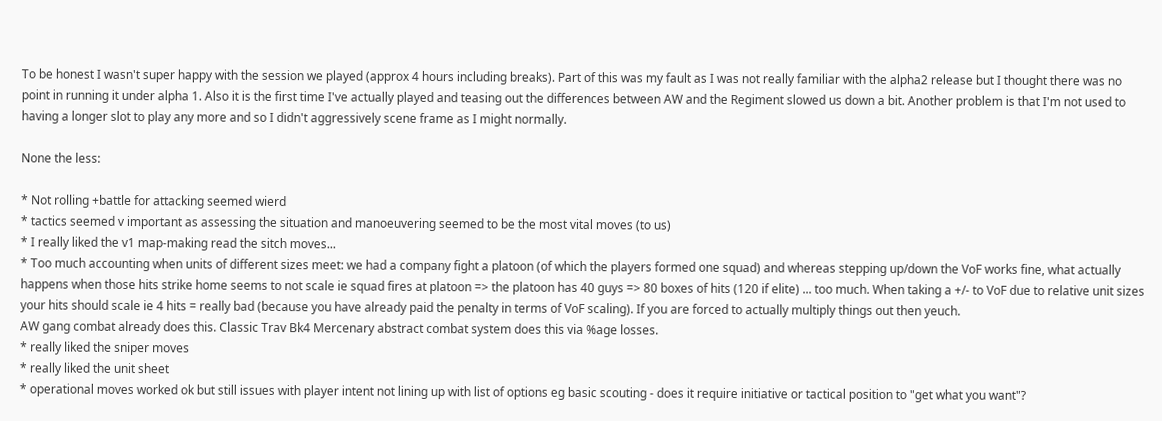To be honest I wasn't super happy with the session we played (approx 4 hours including breaks). Part of this was my fault as I was not really familiar with the alpha2 release but I thought there was no point in running it under alpha 1. Also it is the first time I've actually played and teasing out the differences between AW and the Regiment slowed us down a bit. Another problem is that I'm not used to having a longer slot to play any more and so I didn't aggressively scene frame as I might normally.

None the less:

* Not rolling +battle for attacking seemed wierd
* tactics seemed v important as assessing the situation and manoeuvering seemed to be the most vital moves (to us)
* I really liked the v1 map-making read the sitch moves...
* Too much accounting when units of different sizes meet: we had a company fight a platoon (of which the players formed one squad) and whereas stepping up/down the VoF works fine, what actually happens when those hits strike home seems to not scale ie squad fires at platoon => the platoon has 40 guys => 80 boxes of hits (120 if elite) ... too much. When taking a +/- to VoF due to relative unit sizes your hits should scale ie 4 hits = really bad (because you have already paid the penalty in terms of VoF scaling). If you are forced to actually multiply things out then yeuch.
AW gang combat already does this. Classic Trav Bk4 Mercenary abstract combat system does this via %age losses.
* really liked the sniper moves
* really liked the unit sheet
* operational moves worked ok but still issues with player intent not lining up with list of options eg basic scouting - does it require initiative or tactical position to "get what you want"?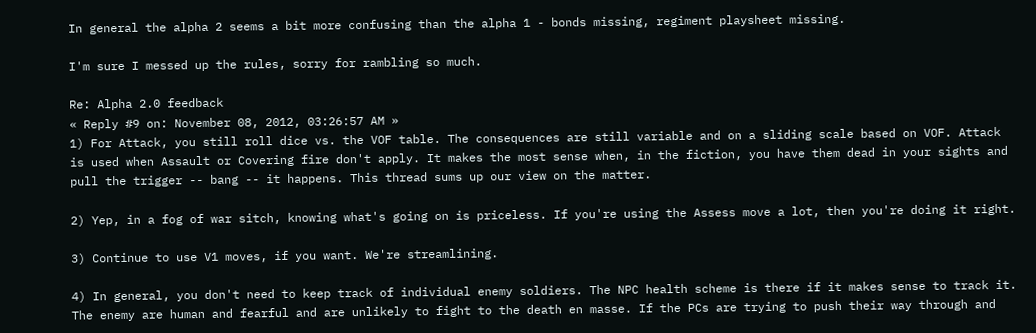In general the alpha 2 seems a bit more confusing than the alpha 1 - bonds missing, regiment playsheet missing.

I'm sure I messed up the rules, sorry for rambling so much.

Re: Alpha 2.0 feedback
« Reply #9 on: November 08, 2012, 03:26:57 AM »
1) For Attack, you still roll dice vs. the VOF table. The consequences are still variable and on a sliding scale based on VOF. Attack is used when Assault or Covering fire don't apply. It makes the most sense when, in the fiction, you have them dead in your sights and pull the trigger -- bang -- it happens. This thread sums up our view on the matter.

2) Yep, in a fog of war sitch, knowing what's going on is priceless. If you're using the Assess move a lot, then you're doing it right.

3) Continue to use V1 moves, if you want. We're streamlining.

4) In general, you don't need to keep track of individual enemy soldiers. The NPC health scheme is there if it makes sense to track it. The enemy are human and fearful and are unlikely to fight to the death en masse. If the PCs are trying to push their way through and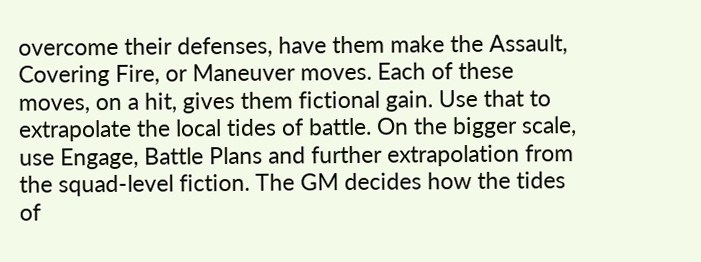overcome their defenses, have them make the Assault, Covering Fire, or Maneuver moves. Each of these moves, on a hit, gives them fictional gain. Use that to extrapolate the local tides of battle. On the bigger scale, use Engage, Battle Plans and further extrapolation from the squad-level fiction. The GM decides how the tides of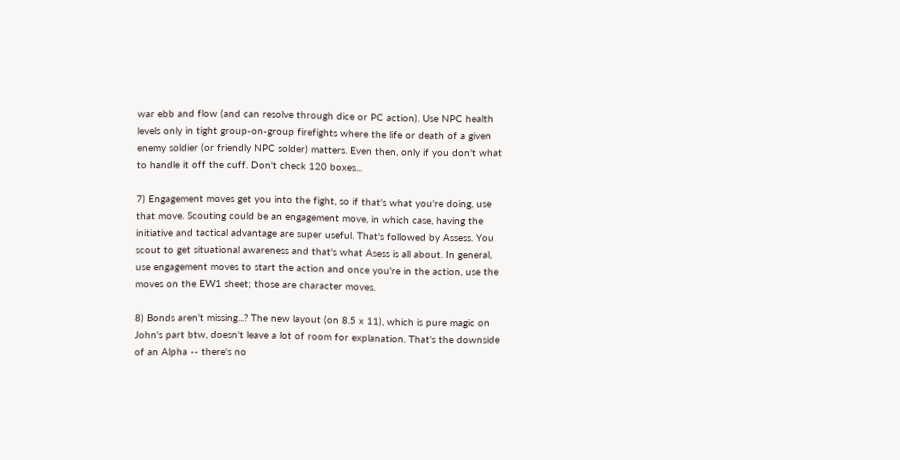war ebb and flow (and can resolve through dice or PC action). Use NPC health levels only in tight group-on-group firefights where the life or death of a given enemy soldier (or friendly NPC solder) matters. Even then, only if you don't what to handle it off the cuff. Don't check 120 boxes...

7) Engagement moves get you into the fight, so if that's what you're doing, use that move. Scouting could be an engagement move, in which case, having the initiative and tactical advantage are super useful. That's followed by Assess. You scout to get situational awareness and that's what Asess is all about. In general, use engagement moves to start the action and once you're in the action, use the moves on the EW1 sheet; those are character moves.

8) Bonds aren't missing...? The new layout (on 8.5 x 11), which is pure magic on John's part btw, doesn't leave a lot of room for explanation. That's the downside of an Alpha -- there's no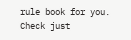rule book for you. Check just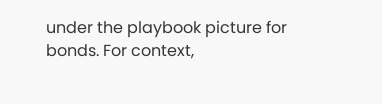under the playbook picture for bonds. For context,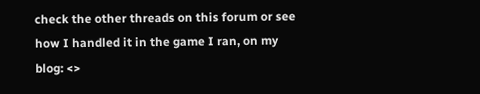check the other threads on this forum or see how I handled it in the game I ran, on my blog: <>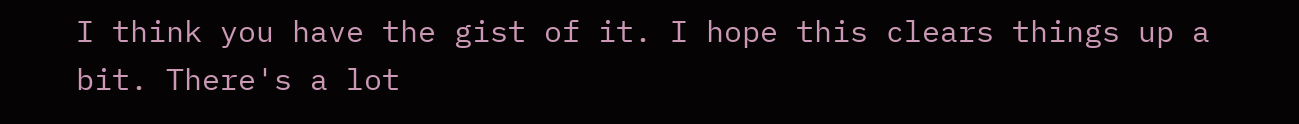I think you have the gist of it. I hope this clears things up a bit. There's a lot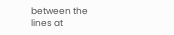between the lines at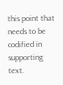this point that needs to be codified in supporting text.